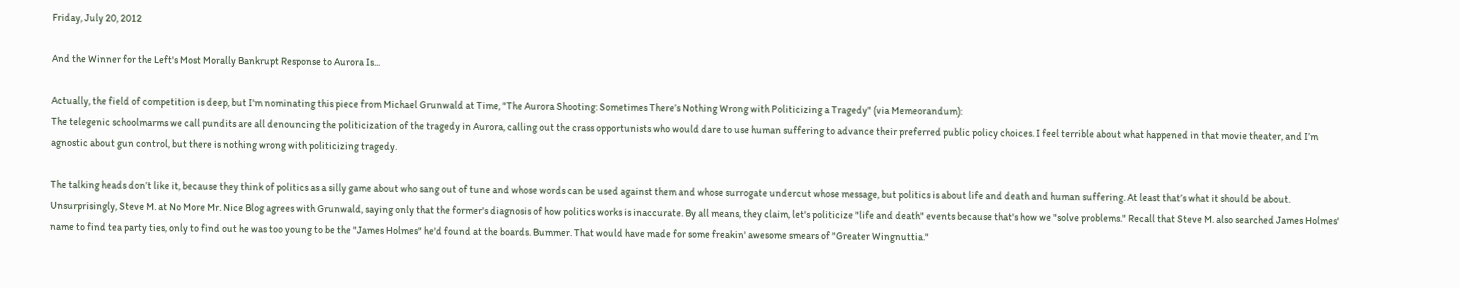Friday, July 20, 2012

And the Winner for the Left's Most Morally Bankrupt Response to Aurora Is...

Actually, the field of competition is deep, but I'm nominating this piece from Michael Grunwald at Time, "The Aurora Shooting: Sometimes There’s Nothing Wrong with Politicizing a Tragedy" (via Memeorandum):
The telegenic schoolmarms we call pundits are all denouncing the politicization of the tragedy in Aurora, calling out the crass opportunists who would dare to use human suffering to advance their preferred public policy choices. I feel terrible about what happened in that movie theater, and I’m agnostic about gun control, but there is nothing wrong with politicizing tragedy.

The talking heads don’t like it, because they think of politics as a silly game about who sang out of tune and whose words can be used against them and whose surrogate undercut whose message, but politics is about life and death and human suffering. At least that’s what it should be about.
Unsurprisingly, Steve M. at No More Mr. Nice Blog agrees with Grunwald, saying only that the former's diagnosis of how politics works is inaccurate. By all means, they claim, let's politicize "life and death" events because that's how we "solve problems." Recall that Steve M. also searched James Holmes' name to find tea party ties, only to find out he was too young to be the "James Holmes" he'd found at the boards. Bummer. That would have made for some freakin' awesome smears of "Greater Wingnuttia."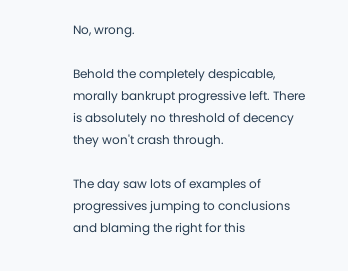No, wrong.

Behold the completely despicable, morally bankrupt progressive left. There is absolutely no threshold of decency they won't crash through.

The day saw lots of examples of progressives jumping to conclusions and blaming the right for this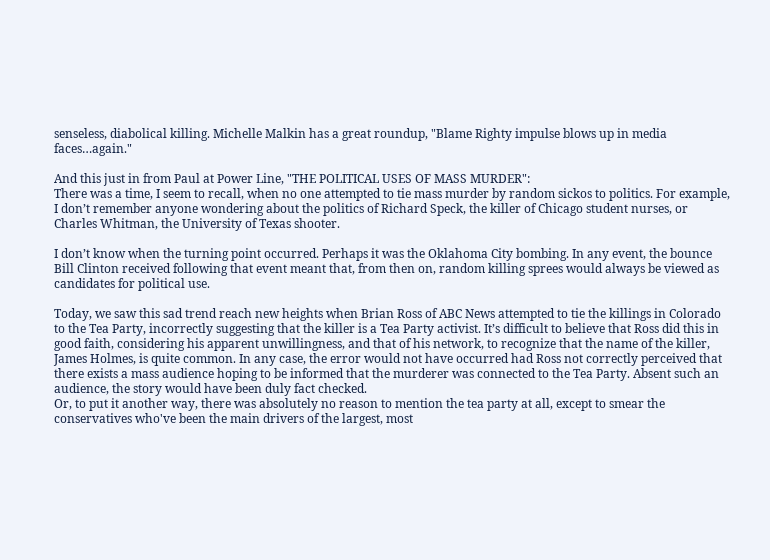senseless, diabolical killing. Michelle Malkin has a great roundup, "Blame Righty impulse blows up in media faces…again."

And this just in from Paul at Power Line, "THE POLITICAL USES OF MASS MURDER":
There was a time, I seem to recall, when no one attempted to tie mass murder by random sickos to politics. For example, I don’t remember anyone wondering about the politics of Richard Speck, the killer of Chicago student nurses, or Charles Whitman, the University of Texas shooter.

I don’t know when the turning point occurred. Perhaps it was the Oklahoma City bombing. In any event, the bounce Bill Clinton received following that event meant that, from then on, random killing sprees would always be viewed as candidates for political use.

Today, we saw this sad trend reach new heights when Brian Ross of ABC News attempted to tie the killings in Colorado to the Tea Party, incorrectly suggesting that the killer is a Tea Party activist. It’s difficult to believe that Ross did this in good faith, considering his apparent unwillingness, and that of his network, to recognize that the name of the killer, James Holmes, is quite common. In any case, the error would not have occurred had Ross not correctly perceived that there exists a mass audience hoping to be informed that the murderer was connected to the Tea Party. Absent such an audience, the story would have been duly fact checked.
Or, to put it another way, there was absolutely no reason to mention the tea party at all, except to smear the conservatives who've been the main drivers of the largest, most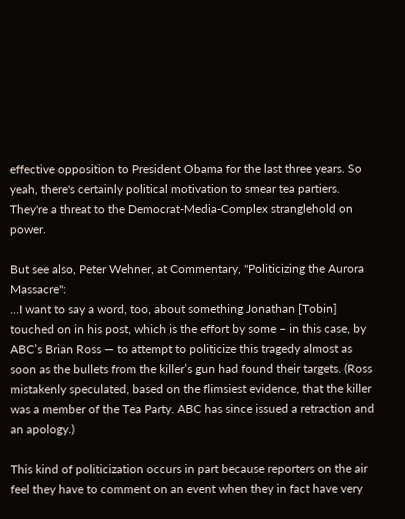effective opposition to President Obama for the last three years. So yeah, there's certainly political motivation to smear tea partiers. They're a threat to the Democrat-Media-Complex stranglehold on power.

But see also, Peter Wehner, at Commentary, "Politicizing the Aurora Massacre":
...I want to say a word, too, about something Jonathan [Tobin] touched on in his post, which is the effort by some – in this case, by ABC’s Brian Ross — to attempt to politicize this tragedy almost as soon as the bullets from the killer’s gun had found their targets. (Ross mistakenly speculated, based on the flimsiest evidence, that the killer was a member of the Tea Party. ABC has since issued a retraction and an apology.)

This kind of politicization occurs in part because reporters on the air feel they have to comment on an event when they in fact have very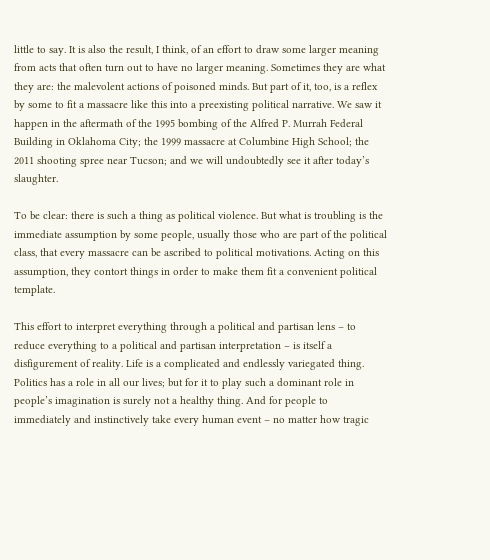little to say. It is also the result, I think, of an effort to draw some larger meaning from acts that often turn out to have no larger meaning. Sometimes they are what they are: the malevolent actions of poisoned minds. But part of it, too, is a reflex by some to fit a massacre like this into a preexisting political narrative. We saw it happen in the aftermath of the 1995 bombing of the Alfred P. Murrah Federal Building in Oklahoma City; the 1999 massacre at Columbine High School; the 2011 shooting spree near Tucson; and we will undoubtedly see it after today’s slaughter.

To be clear: there is such a thing as political violence. But what is troubling is the immediate assumption by some people, usually those who are part of the political class, that every massacre can be ascribed to political motivations. Acting on this assumption, they contort things in order to make them fit a convenient political template.

This effort to interpret everything through a political and partisan lens – to reduce everything to a political and partisan interpretation – is itself a disfigurement of reality. Life is a complicated and endlessly variegated thing. Politics has a role in all our lives; but for it to play such a dominant role in people’s imagination is surely not a healthy thing. And for people to immediately and instinctively take every human event – no matter how tragic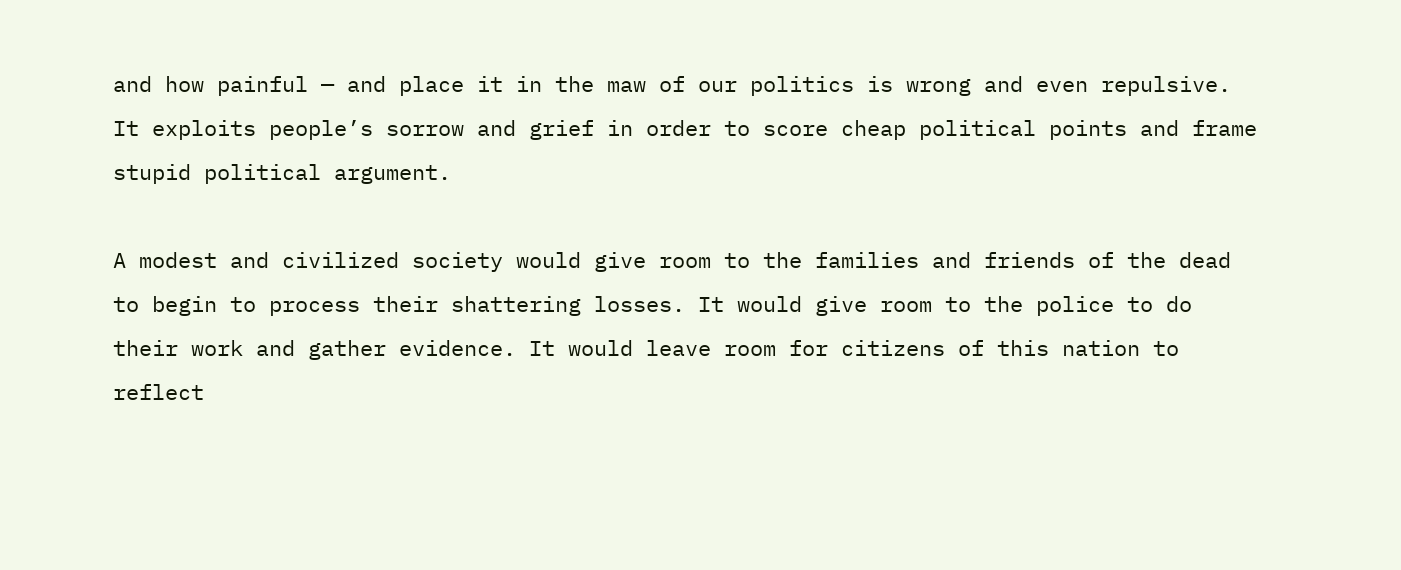and how painful — and place it in the maw of our politics is wrong and even repulsive. It exploits people’s sorrow and grief in order to score cheap political points and frame stupid political argument.

A modest and civilized society would give room to the families and friends of the dead to begin to process their shattering losses. It would give room to the police to do their work and gather evidence. It would leave room for citizens of this nation to reflect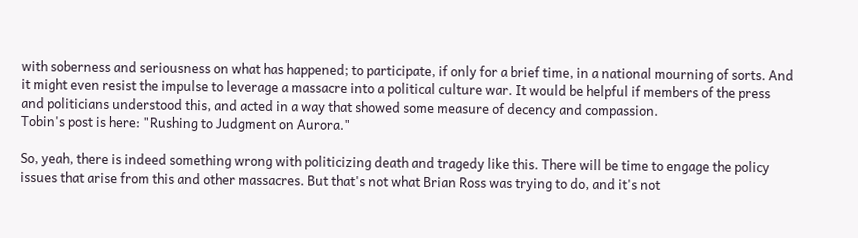with soberness and seriousness on what has happened; to participate, if only for a brief time, in a national mourning of sorts. And it might even resist the impulse to leverage a massacre into a political culture war. It would be helpful if members of the press and politicians understood this, and acted in a way that showed some measure of decency and compassion.
Tobin's post is here: "Rushing to Judgment on Aurora."

So, yeah, there is indeed something wrong with politicizing death and tragedy like this. There will be time to engage the policy issues that arise from this and other massacres. But that's not what Brian Ross was trying to do, and it's not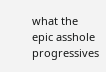what the epic asshole progressives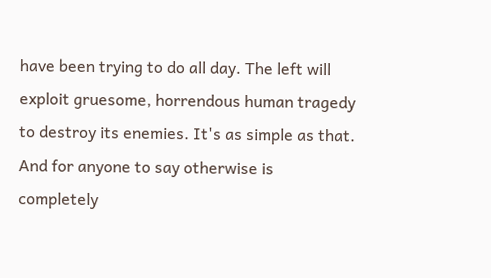have been trying to do all day. The left will exploit gruesome, horrendous human tragedy to destroy its enemies. It's as simple as that. And for anyone to say otherwise is completely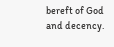bereft of God and decency.